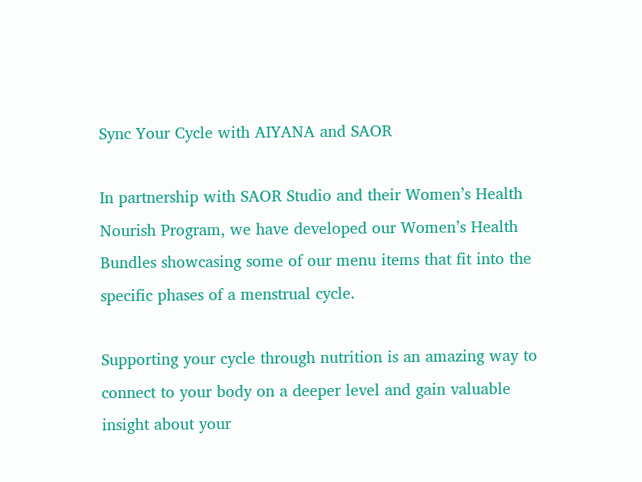Sync Your Cycle with AIYANA and SAOR

In partnership with SAOR Studio and their Women’s Health Nourish Program, we have developed our Women’s Health Bundles showcasing some of our menu items that fit into the specific phases of a menstrual cycle.

Supporting your cycle through nutrition is an amazing way to connect to your body on a deeper level and gain valuable insight about your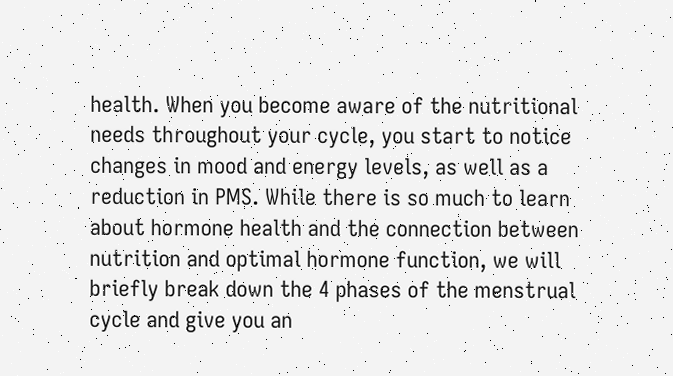health. When you become aware of the nutritional needs throughout your cycle, you start to notice changes in mood and energy levels, as well as a reduction in PMS. While there is so much to learn about hormone health and the connection between nutrition and optimal hormone function, we will briefly break down the 4 phases of the menstrual cycle and give you an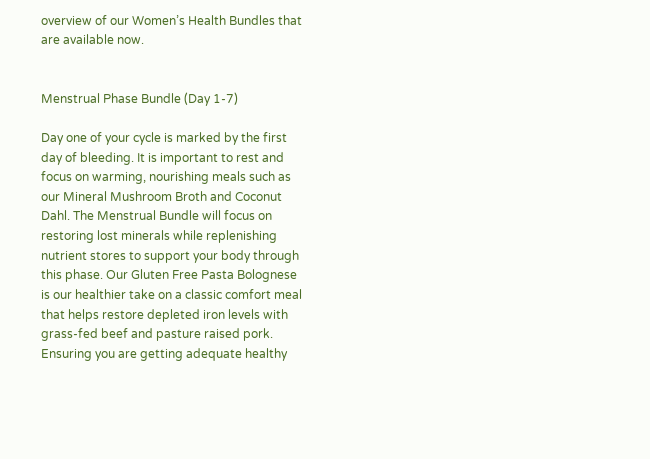overview of our Women’s Health Bundles that are available now.


Menstrual Phase Bundle (Day 1-7)

Day one of your cycle is marked by the first day of bleeding. It is important to rest and focus on warming, nourishing meals such as our Mineral Mushroom Broth and Coconut Dahl. The Menstrual Bundle will focus on restoring lost minerals while replenishing nutrient stores to support your body through this phase. Our Gluten Free Pasta Bolognese is our healthier take on a classic comfort meal that helps restore depleted iron levels with grass-fed beef and pasture raised pork. Ensuring you are getting adequate healthy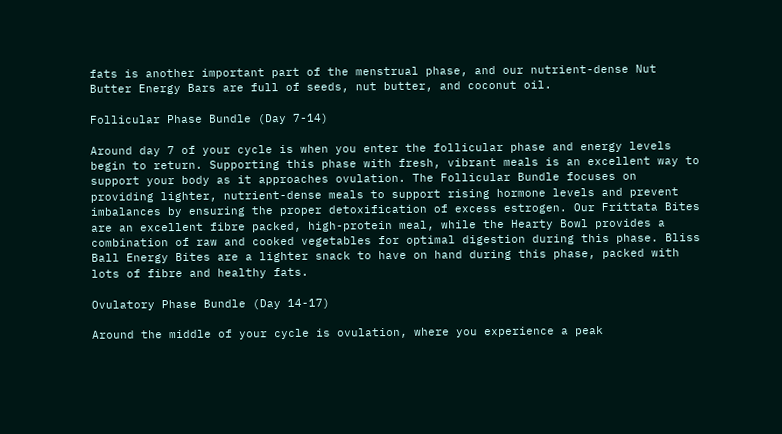fats is another important part of the menstrual phase, and our nutrient-dense Nut Butter Energy Bars are full of seeds, nut butter, and coconut oil.

Follicular Phase Bundle (Day 7-14)

Around day 7 of your cycle is when you enter the follicular phase and energy levels begin to return. Supporting this phase with fresh, vibrant meals is an excellent way to support your body as it approaches ovulation. The Follicular Bundle focuses on providing lighter, nutrient-dense meals to support rising hormone levels and prevent imbalances by ensuring the proper detoxification of excess estrogen. Our Frittata Bites are an excellent fibre packed, high-protein meal, while the Hearty Bowl provides a combination of raw and cooked vegetables for optimal digestion during this phase. Bliss Ball Energy Bites are a lighter snack to have on hand during this phase, packed with lots of fibre and healthy fats.

Ovulatory Phase Bundle (Day 14-17)

Around the middle of your cycle is ovulation, where you experience a peak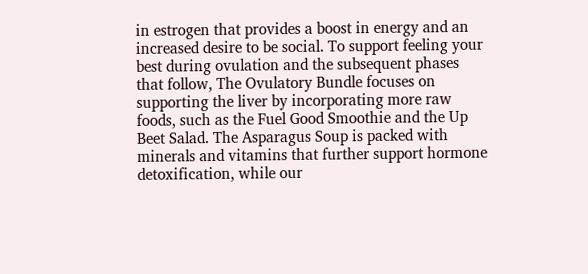in estrogen that provides a boost in energy and an increased desire to be social. To support feeling your best during ovulation and the subsequent phases that follow, The Ovulatory Bundle focuses on supporting the liver by incorporating more raw foods, such as the Fuel Good Smoothie and the Up Beet Salad. The Asparagus Soup is packed with minerals and vitamins that further support hormone detoxification, while our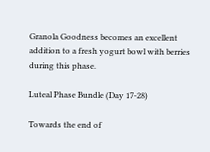Granola Goodness becomes an excellent addition to a fresh yogurt bowl with berries during this phase.

Luteal Phase Bundle (Day 17-28)

Towards the end of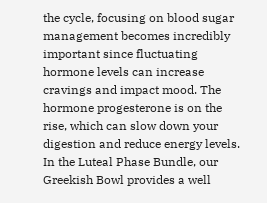the cycle, focusing on blood sugar management becomes incredibly important since fluctuating hormone levels can increase cravings and impact mood. The hormone progesterone is on the rise, which can slow down your digestion and reduce energy levels. In the Luteal Phase Bundle, our Greekish Bowl provides a well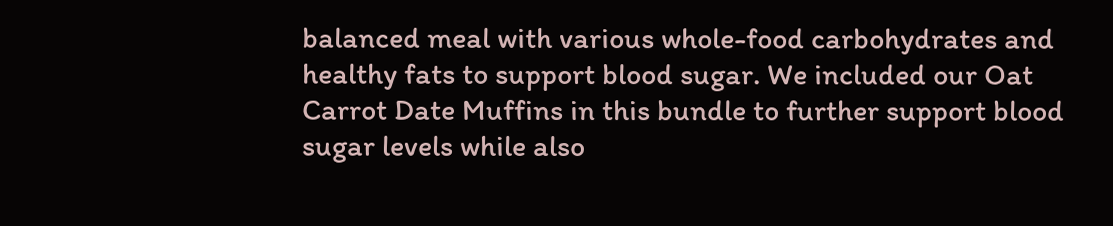balanced meal with various whole-food carbohydrates and healthy fats to support blood sugar. We included our Oat Carrot Date Muffins in this bundle to further support blood sugar levels while also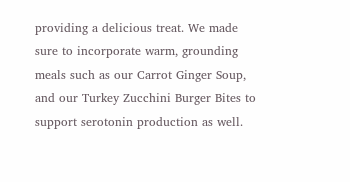providing a delicious treat. We made sure to incorporate warm, grounding meals such as our Carrot Ginger Soup, and our Turkey Zucchini Burger Bites to support serotonin production as well.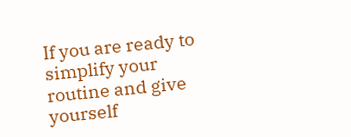If you are ready to simplify your routine and give yourself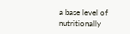a base level of nutritionally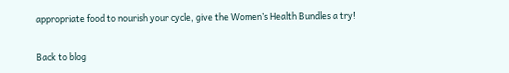appropriate food to nourish your cycle, give the Women’s Health Bundles a try!

Back to blog